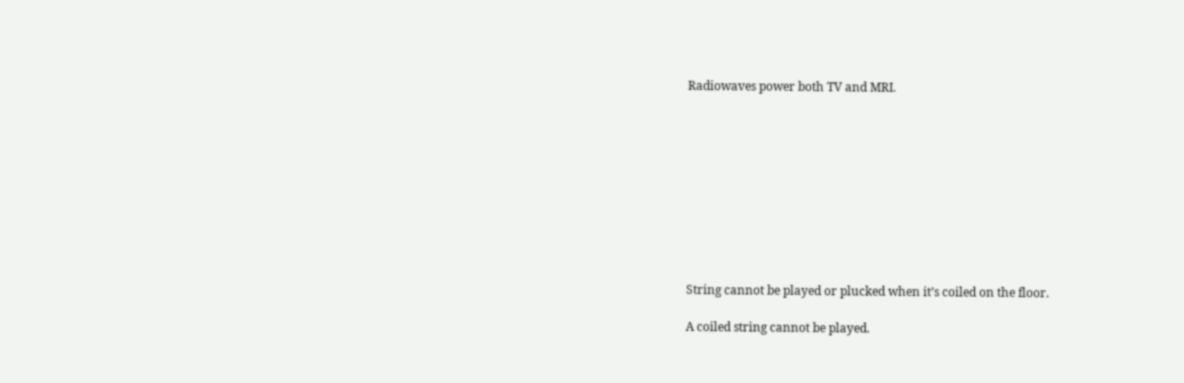Radiowaves power both TV and MRI.










String cannot be played or plucked when it’s coiled on the floor.

A coiled string cannot be played.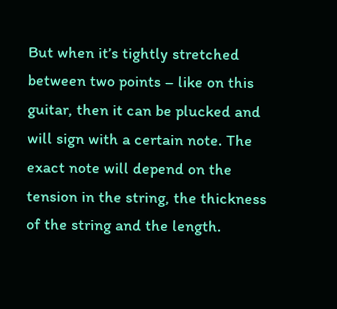But when it’s tightly stretched between two points – like on this guitar, then it can be plucked and will sign with a certain note. The exact note will depend on the tension in the string, the thickness of the string and the length.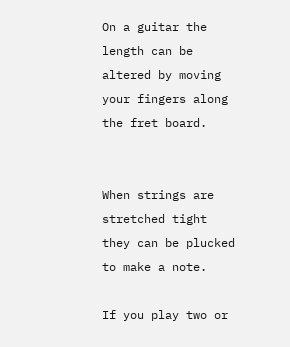On a guitar the length can be altered by moving your fingers along the fret board.


When strings are stretched tight they can be plucked to make a note.

If you play two or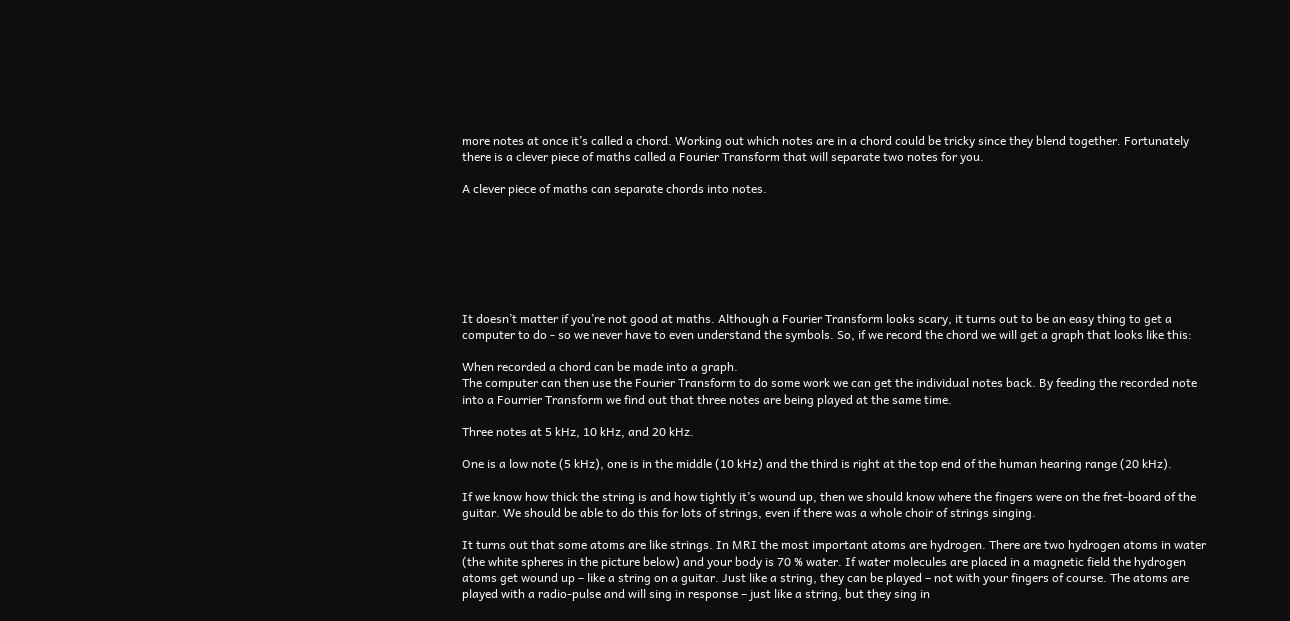more notes at once it’s called a chord. Working out which notes are in a chord could be tricky since they blend together. Fortunately there is a clever piece of maths called a Fourier Transform that will separate two notes for you.

A clever piece of maths can separate chords into notes.







It doesn’t matter if you’re not good at maths. Although a Fourier Transform looks scary, it turns out to be an easy thing to get a computer to do - so we never have to even understand the symbols. So, if we record the chord we will get a graph that looks like this:

When recorded a chord can be made into a graph.
The computer can then use the Fourier Transform to do some work we can get the individual notes back. By feeding the recorded note into a Fourrier Transform we find out that three notes are being played at the same time.

Three notes at 5 kHz, 10 kHz, and 20 kHz.

One is a low note (5 kHz), one is in the middle (10 kHz) and the third is right at the top end of the human hearing range (20 kHz).

If we know how thick the string is and how tightly it’s wound up, then we should know where the fingers were on the fret-board of the guitar. We should be able to do this for lots of strings, even if there was a whole choir of strings singing.

It turns out that some atoms are like strings. In MRI the most important atoms are hydrogen. There are two hydrogen atoms in water (the white spheres in the picture below) and your body is 70 % water. If water molecules are placed in a magnetic field the hydrogen atoms get wound up – like a string on a guitar. Just like a string, they can be played – not with your fingers of course. The atoms are played with a radio-pulse and will sing in response – just like a string, but they sing in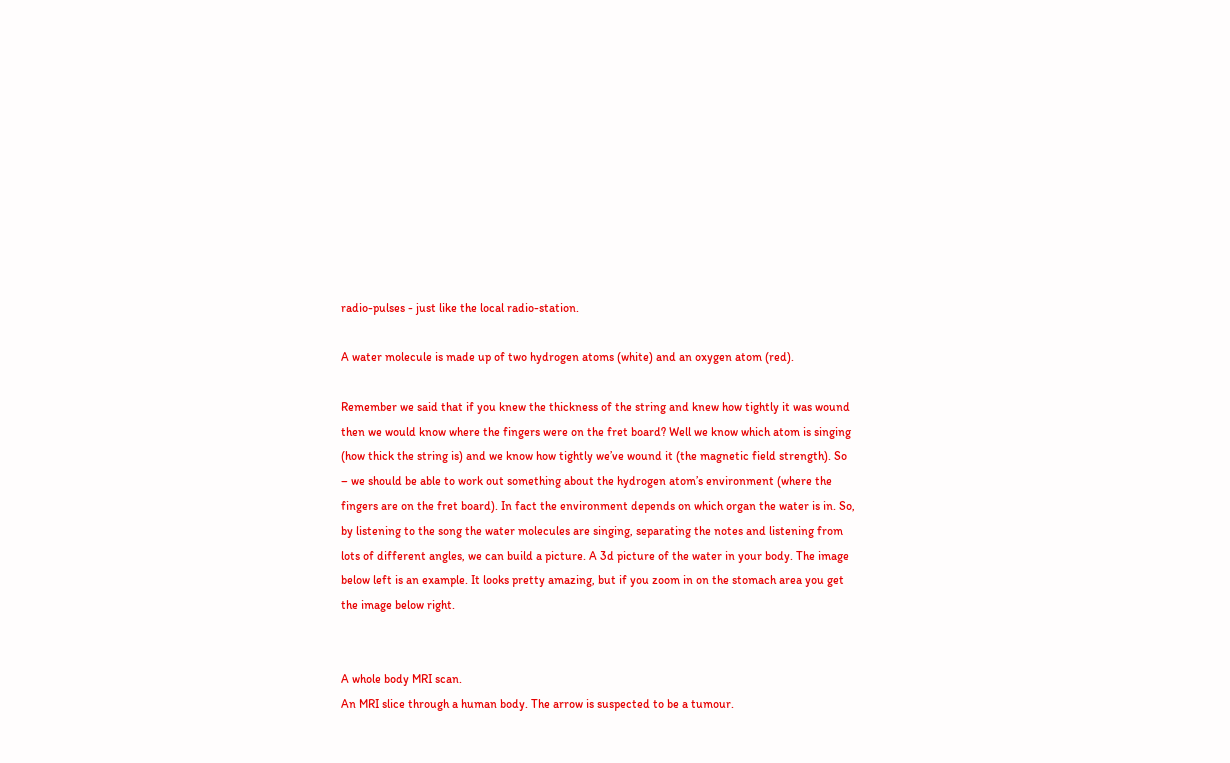radio-pulses - just like the local radio-station.

A water molecule is made up of two hydrogen atoms (white) and an oxygen atom (red).

Remember we said that if you knew the thickness of the string and knew how tightly it was wound then we would know where the fingers were on the fret board? Well we know which atom is singing (how thick the string is) and we know how tightly we’ve wound it (the magnetic field strength). So – we should be able to work out something about the hydrogen atom’s environment (where the fingers are on the fret board). In fact the environment depends on which organ the water is in. So, by listening to the song the water molecules are singing, separating the notes and listening from lots of different angles, we can build a picture. A 3d picture of the water in your body. The image below left is an example. It looks pretty amazing, but if you zoom in on the stomach area you get the image below right.


A whole body MRI scan.
An MRI slice through a human body. The arrow is suspected to be a tumour.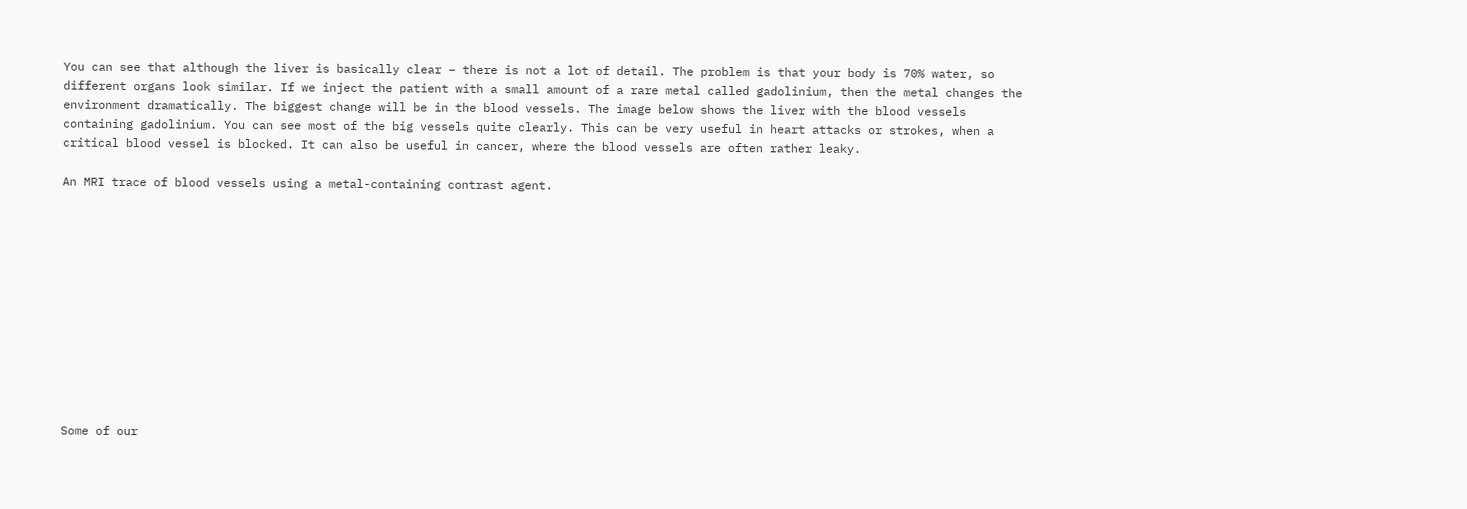You can see that although the liver is basically clear – there is not a lot of detail. The problem is that your body is 70% water, so different organs look similar. If we inject the patient with a small amount of a rare metal called gadolinium, then the metal changes the environment dramatically. The biggest change will be in the blood vessels. The image below shows the liver with the blood vessels containing gadolinium. You can see most of the big vessels quite clearly. This can be very useful in heart attacks or strokes, when a critical blood vessel is blocked. It can also be useful in cancer, where the blood vessels are often rather leaky.

An MRI trace of blood vessels using a metal-containing contrast agent.












Some of our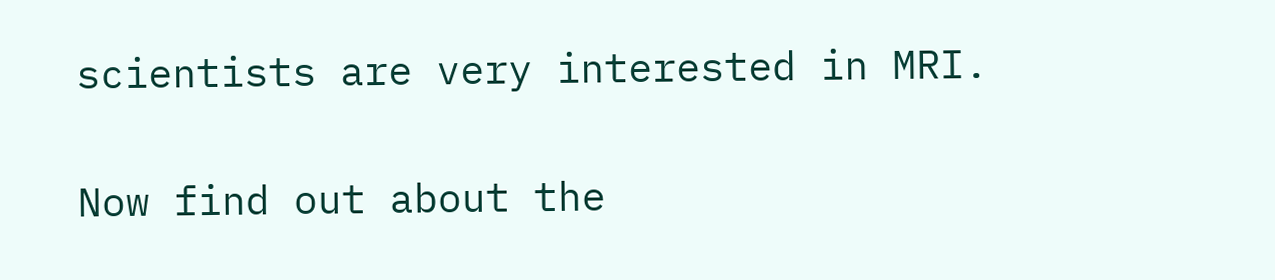scientists are very interested in MRI.

Now find out about the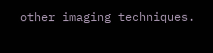other imaging techniques.